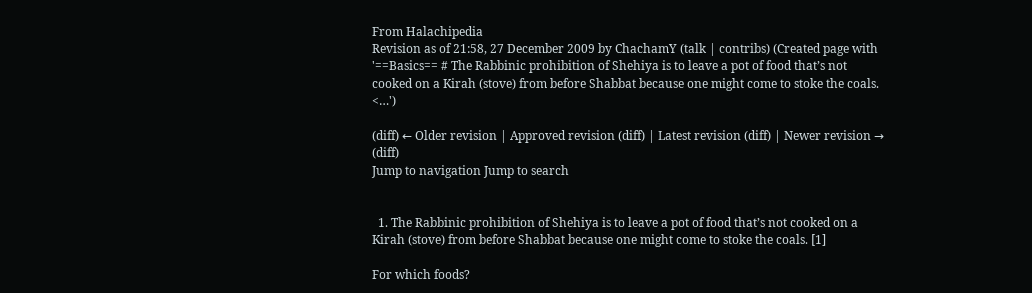From Halachipedia
Revision as of 21:58, 27 December 2009 by ChachamY (talk | contribs) (Created page with '==Basics== # The Rabbinic prohibition of Shehiya is to leave a pot of food that’s not cooked on a Kirah (stove) from before Shabbat because one might come to stoke the coals. <…')

(diff) ← Older revision | Approved revision (diff) | Latest revision (diff) | Newer revision → (diff)
Jump to navigation Jump to search


  1. The Rabbinic prohibition of Shehiya is to leave a pot of food that’s not cooked on a Kirah (stove) from before Shabbat because one might come to stoke the coals. [1]

For which foods?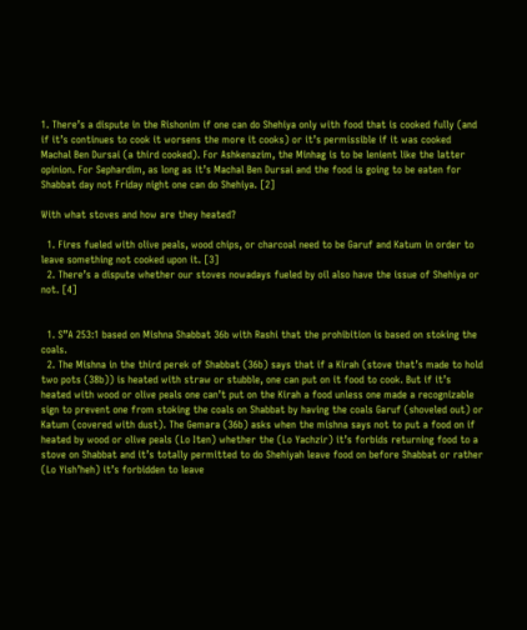1. There’s a dispute in the Rishonim if one can do Shehiya only with food that is cooked fully (and if it’s continues to cook it worsens the more it cooks) or it’s permissible if it was cooked Machal Ben Dursai (a third cooked). For Ashkenazim, the Minhag is to be lenient like the latter opinion. For Sephardim, as long as it’s Machal Ben Dursai and the food is going to be eaten for Shabbat day not Friday night one can do Shehiya. [2]

With what stoves and how are they heated?

  1. Fires fueled with olive peals, wood chips, or charcoal need to be Garuf and Katum in order to leave something not cooked upon it. [3]
  2. There’s a dispute whether our stoves nowadays fueled by oil also have the issue of Shehiya or not. [4]


  1. S”A 253:1 based on Mishna Shabbat 36b with Rashi that the prohibition is based on stoking the coals.
  2. The Mishna in the third perek of Shabbat (36b) says that if a Kirah (stove that’s made to hold two pots (38b)) is heated with straw or stubble, one can put on it food to cook. But if it’s heated with wood or olive peals one can’t put on the Kirah a food unless one made a recognizable sign to prevent one from stoking the coals on Shabbat by having the coals Garuf (shoveled out) or Katum (covered with dust). The Gemara (36b) asks when the mishna says not to put a food on if heated by wood or olive peals (Lo Iten) whether the (Lo Yachzir) it’s forbids returning food to a stove on Shabbat and it’s totally permitted to do Shehiyah leave food on before Shabbat or rather (Lo Yish’heh) it’s forbidden to leave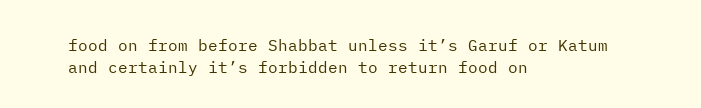food on from before Shabbat unless it’s Garuf or Katum and certainly it’s forbidden to return food on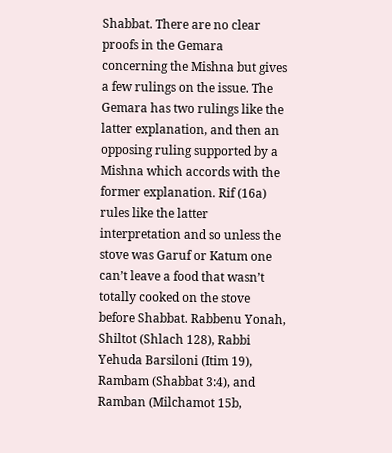Shabbat. There are no clear proofs in the Gemara concerning the Mishna but gives a few rulings on the issue. The Gemara has two rulings like the latter explanation, and then an opposing ruling supported by a Mishna which accords with the former explanation. Rif (16a) rules like the latter interpretation and so unless the stove was Garuf or Katum one can’t leave a food that wasn’t totally cooked on the stove before Shabbat. Rabbenu Yonah, Shiltot (Shlach 128), Rabbi Yehuda Barsiloni (Itim 19), Rambam (Shabbat 3:4), and Ramban (Milchamot 15b,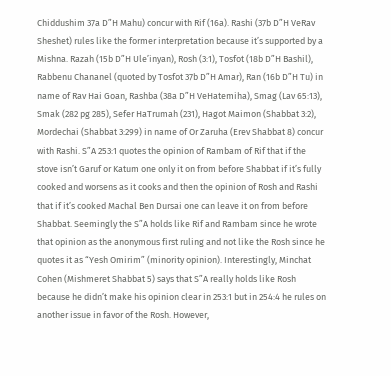Chiddushim 37a D”H Mahu) concur with Rif (16a). Rashi (37b D”H VeRav Sheshet) rules like the former interpretation because it’s supported by a Mishna. Razah (15b D”H Ule’inyan), Rosh (3:1), Tosfot (18b D”H Bashil), Rabbenu Chananel (quoted by Tosfot 37b D”H Amar), Ran (16b D”H Tu) in name of Rav Hai Goan, Rashba (38a D”H VeHatemiha), Smag (Lav 65:13), Smak (282 pg 285), Sefer HaTrumah (231), Hagot Maimon (Shabbat 3:2), Mordechai (Shabbat 3:299) in name of Or Zaruha (Erev Shabbat 8) concur with Rashi. S”A 253:1 quotes the opinion of Rambam of Rif that if the stove isn’t Garuf or Katum one only it on from before Shabbat if it’s fully cooked and worsens as it cooks and then the opinion of Rosh and Rashi that if it’s cooked Machal Ben Dursai one can leave it on from before Shabbat. Seemingly the S”A holds like Rif and Rambam since he wrote that opinion as the anonymous first ruling and not like the Rosh since he quotes it as “Yesh Omirim” (minority opinion). Interestingly, Minchat Cohen (Mishmeret Shabbat 5) says that S”A really holds like Rosh because he didn’t make his opinion clear in 253:1 but in 254:4 he rules on another issue in favor of the Rosh. However,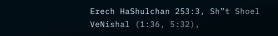Erech HaShulchan 253:3, Sh”t Shoel VeNishal (1:36, 5:32),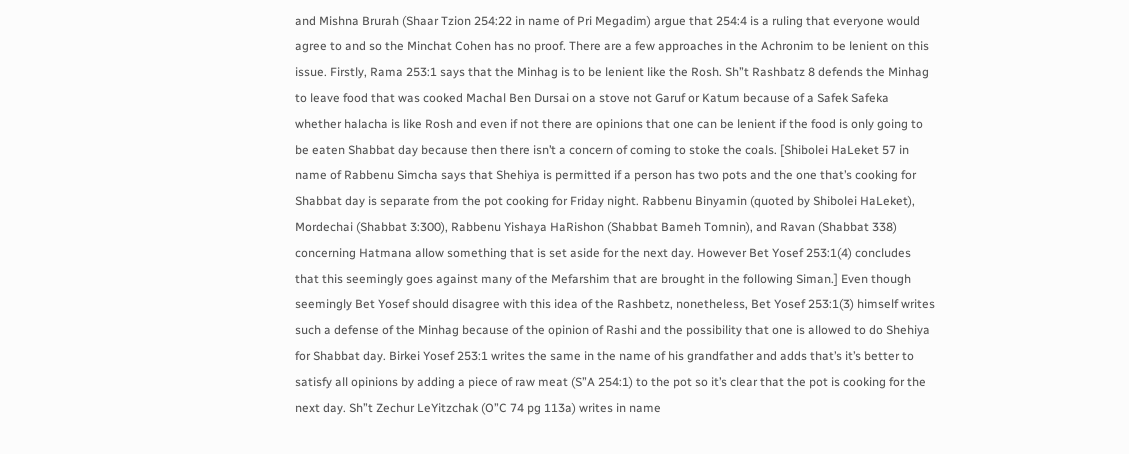and Mishna Brurah (Shaar Tzion 254:22 in name of Pri Megadim) argue that 254:4 is a ruling that everyone would agree to and so the Minchat Cohen has no proof. There are a few approaches in the Achronim to be lenient on this issue. Firstly, Rama 253:1 says that the Minhag is to be lenient like the Rosh. Sh”t Rashbatz 8 defends the Minhag to leave food that was cooked Machal Ben Dursai on a stove not Garuf or Katum because of a Safek Safeka whether halacha is like Rosh and even if not there are opinions that one can be lenient if the food is only going to be eaten Shabbat day because then there isn’t a concern of coming to stoke the coals. [Shibolei HaLeket 57 in name of Rabbenu Simcha says that Shehiya is permitted if a person has two pots and the one that’s cooking for Shabbat day is separate from the pot cooking for Friday night. Rabbenu Binyamin (quoted by Shibolei HaLeket), Mordechai (Shabbat 3:300), Rabbenu Yishaya HaRishon (Shabbat Bameh Tomnin), and Ravan (Shabbat 338) concerning Hatmana allow something that is set aside for the next day. However Bet Yosef 253:1(4) concludes that this seemingly goes against many of the Mefarshim that are brought in the following Siman.] Even though seemingly Bet Yosef should disagree with this idea of the Rashbetz, nonetheless, Bet Yosef 253:1(3) himself writes such a defense of the Minhag because of the opinion of Rashi and the possibility that one is allowed to do Shehiya for Shabbat day. Birkei Yosef 253:1 writes the same in the name of his grandfather and adds that’s it’s better to satisfy all opinions by adding a piece of raw meat (S”A 254:1) to the pot so it’s clear that the pot is cooking for the next day. Sh”t Zechur LeYitzchak (O”C 74 pg 113a) writes in name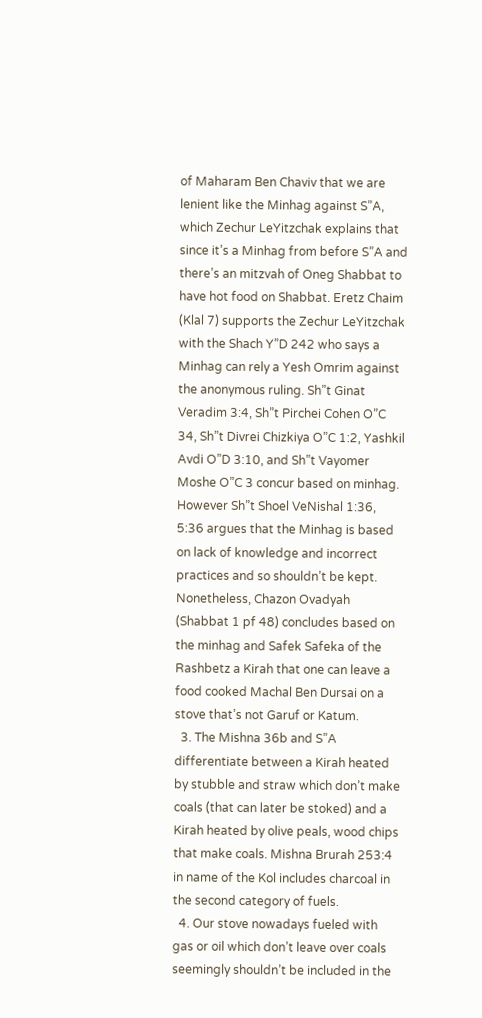of Maharam Ben Chaviv that we are lenient like the Minhag against S”A, which Zechur LeYitzchak explains that since it’s a Minhag from before S”A and there’s an mitzvah of Oneg Shabbat to have hot food on Shabbat. Eretz Chaim (Klal 7) supports the Zechur LeYitzchak with the Shach Y”D 242 who says a Minhag can rely a Yesh Omrim against the anonymous ruling. Sh”t Ginat Veradim 3:4, Sh”t Pirchei Cohen O”C 34, Sh”t Divrei Chizkiya O”C 1:2, Yashkil Avdi O”D 3:10, and Sh”t Vayomer Moshe O”C 3 concur based on minhag. However Sh”t Shoel VeNishal 1:36, 5:36 argues that the Minhag is based on lack of knowledge and incorrect practices and so shouldn’t be kept. Nonetheless, Chazon Ovadyah (Shabbat 1 pf 48) concludes based on the minhag and Safek Safeka of the Rashbetz a Kirah that one can leave a food cooked Machal Ben Dursai on a stove that’s not Garuf or Katum.
  3. The Mishna 36b and S”A differentiate between a Kirah heated by stubble and straw which don’t make coals (that can later be stoked) and a Kirah heated by olive peals, wood chips that make coals. Mishna Brurah 253:4 in name of the Kol includes charcoal in the second category of fuels.
  4. Our stove nowadays fueled with gas or oil which don’t leave over coals seemingly shouldn’t be included in the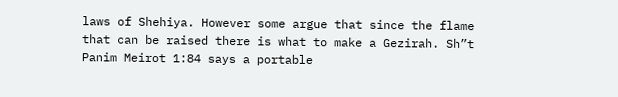laws of Shehiya. However some argue that since the flame that can be raised there is what to make a Gezirah. Sh”t Panim Meirot 1:84 says a portable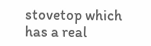stovetop which has a real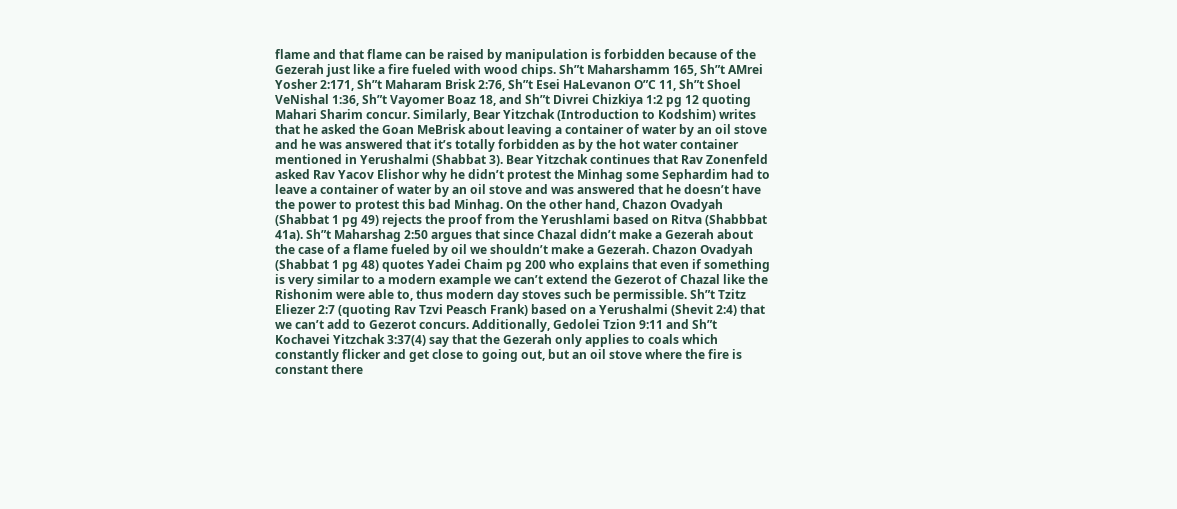flame and that flame can be raised by manipulation is forbidden because of the Gezerah just like a fire fueled with wood chips. Sh”t Maharshamm 165, Sh”t AMrei Yosher 2:171, Sh”t Maharam Brisk 2:76, Sh”t Esei HaLevanon O”C 11, Sh”t Shoel VeNishal 1:36, Sh”t Vayomer Boaz 18, and Sh”t Divrei Chizkiya 1:2 pg 12 quoting Mahari Sharim concur. Similarly, Bear Yitzchak (Introduction to Kodshim) writes that he asked the Goan MeBrisk about leaving a container of water by an oil stove and he was answered that it’s totally forbidden as by the hot water container mentioned in Yerushalmi (Shabbat 3). Bear Yitzchak continues that Rav Zonenfeld asked Rav Yacov Elishor why he didn’t protest the Minhag some Sephardim had to leave a container of water by an oil stove and was answered that he doesn’t have the power to protest this bad Minhag. On the other hand, Chazon Ovadyah (Shabbat 1 pg 49) rejects the proof from the Yerushlami based on Ritva (Shabbbat 41a). Sh”t Maharshag 2:50 argues that since Chazal didn’t make a Gezerah about the case of a flame fueled by oil we shouldn’t make a Gezerah. Chazon Ovadyah (Shabbat 1 pg 48) quotes Yadei Chaim pg 200 who explains that even if something is very similar to a modern example we can’t extend the Gezerot of Chazal like the Rishonim were able to, thus modern day stoves such be permissible. Sh”t Tzitz Eliezer 2:7 (quoting Rav Tzvi Peasch Frank) based on a Yerushalmi (Shevit 2:4) that we can’t add to Gezerot concurs. Additionally, Gedolei Tzion 9:11 and Sh”t Kochavei Yitzchak 3:37(4) say that the Gezerah only applies to coals which constantly flicker and get close to going out, but an oil stove where the fire is constant there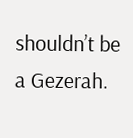shouldn’t be a Gezerah.